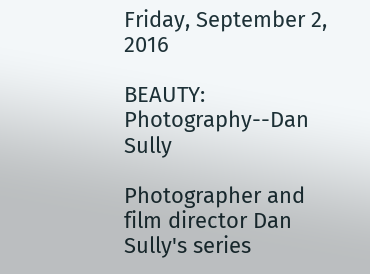Friday, September 2, 2016

BEAUTY: Photography--Dan Sully

Photographer and film director Dan Sully's series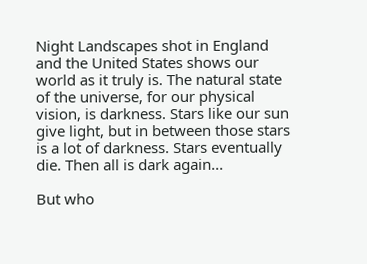Night Landscapes shot in England and the United States shows our world as it truly is. The natural state of the universe, for our physical vision, is darkness. Stars like our sun give light, but in between those stars is a lot of darkness. Stars eventually die. Then all is dark again...

But who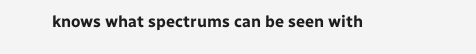knows what spectrums can be seen with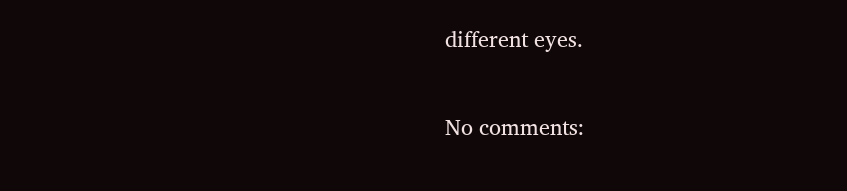different eyes.

No comments: